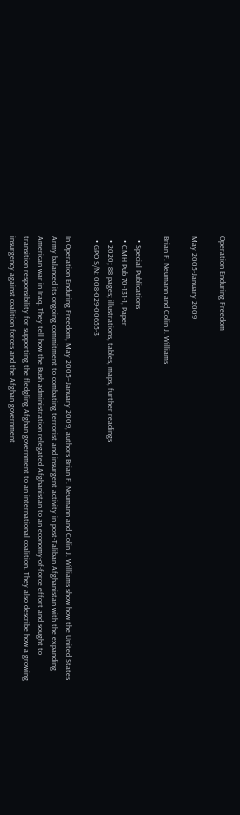Operation Enduring Freedom

May 2005-January 2009

Brian F. Neumann and Colin J. Williams

  • Special Publications
  • CMH Pub 70-131-1, Paper
  • 2020; 88 pages; illustrations, tables, maps, further readings
  • GPO S/N: 008-029-00655-3

In Operation Enduring Freedom, May 2005–January 2009, authors Brian F. Neumann and Colin J. Williams show how the United States Army balanced its ongoing commitment to combating terrorist and insurgent activity in post-Taliban Afghanistan with the expanding American war in Iraq. They tell how the Bush administration relegated Afghanistan to an economy-of-force effort and sought to transition responsibility for supporting the fledgling Afghan government to an international coalition. They also describe how a growing insurgency against coalition forces and the Afghan government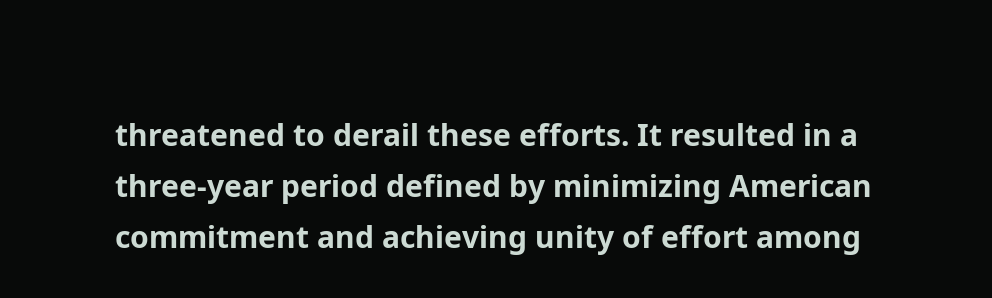threatened to derail these efforts. It resulted in a three-year period defined by minimizing American commitment and achieving unity of effort among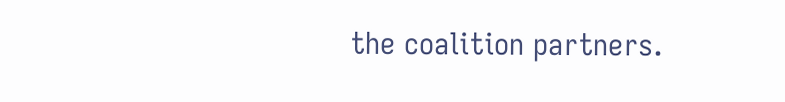the coalition partners.